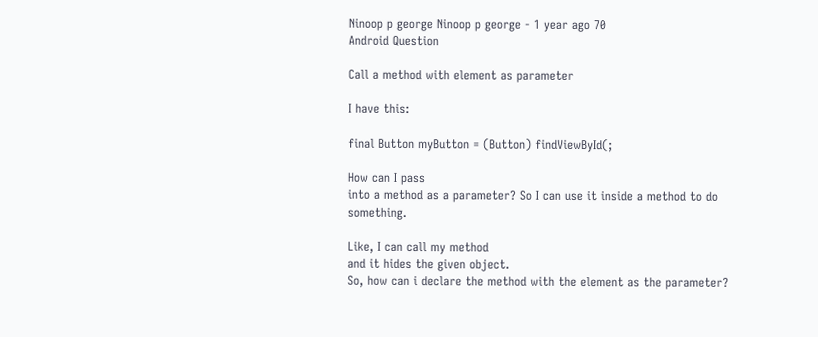Ninoop p george Ninoop p george - 1 year ago 70
Android Question

Call a method with element as parameter

I have this:

final Button myButton = (Button) findViewById(;

How can I pass
into a method as a parameter? So I can use it inside a method to do something.

Like, I can call my method
and it hides the given object.
So, how can i declare the method with the element as the parameter?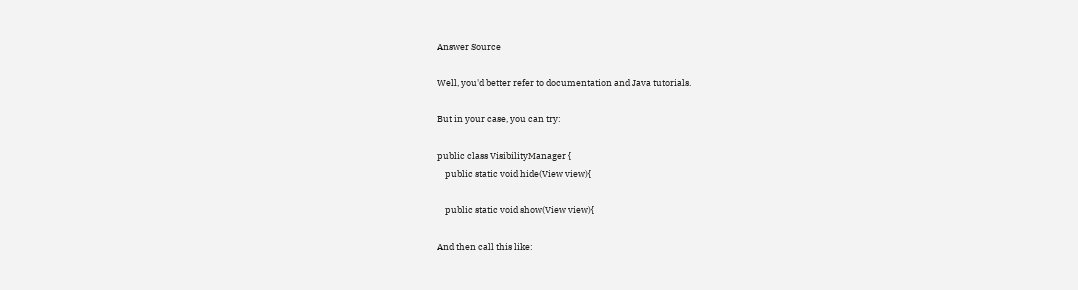Answer Source

Well, you'd better refer to documentation and Java tutorials.

But in your case, you can try:

public class VisibilityManager {
    public static void hide(View view){

    public static void show(View view){

And then call this like: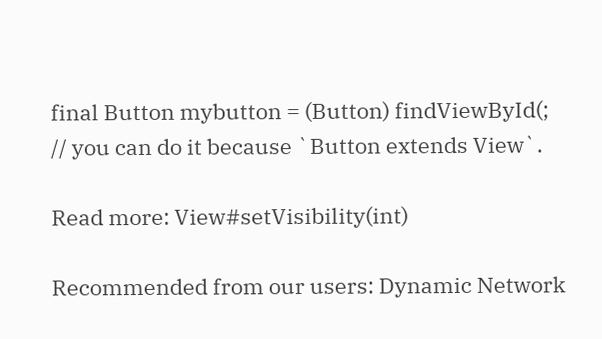final Button mybutton = (Button) findViewById(;
// you can do it because `Button extends View`.

Read more: View#setVisibility(int)

Recommended from our users: Dynamic Network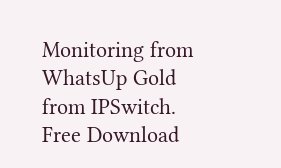Monitoring from WhatsUp Gold from IPSwitch. Free Download